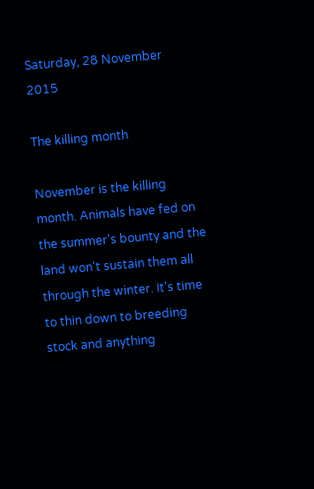Saturday, 28 November 2015

The killing month

November is the killing month. Animals have fed on the summer's bounty and the land won't sustain them all through the winter. It's time to thin down to breeding stock and anything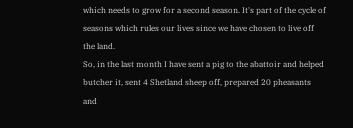which needs to grow for a second season. It's part of the cycle of seasons which rules our lives since we have chosen to live off the land.
So, in the last month I have sent a pig to the abattoir and helped butcher it, sent 4 Shetland sheep off, prepared 20 pheasants and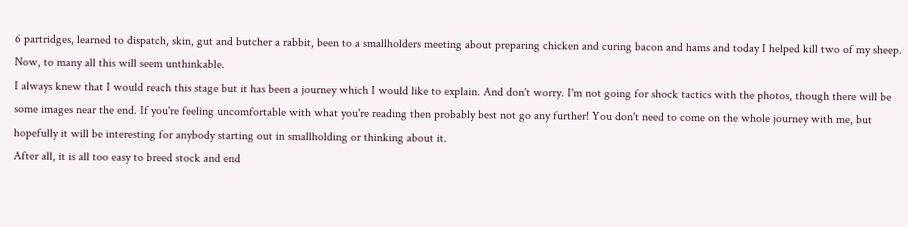6 partridges, learned to dispatch, skin, gut and butcher a rabbit, been to a smallholders meeting about preparing chicken and curing bacon and hams and today I helped kill two of my sheep. Now, to many all this will seem unthinkable.
I always knew that I would reach this stage but it has been a journey which I would like to explain. And don't worry. I'm not going for shock tactics with the photos, though there will be some images near the end. If you're feeling uncomfortable with what you're reading then probably best not go any further! You don't need to come on the whole journey with me, but hopefully it will be interesting for anybody starting out in smallholding or thinking about it.
After all, it is all too easy to breed stock and end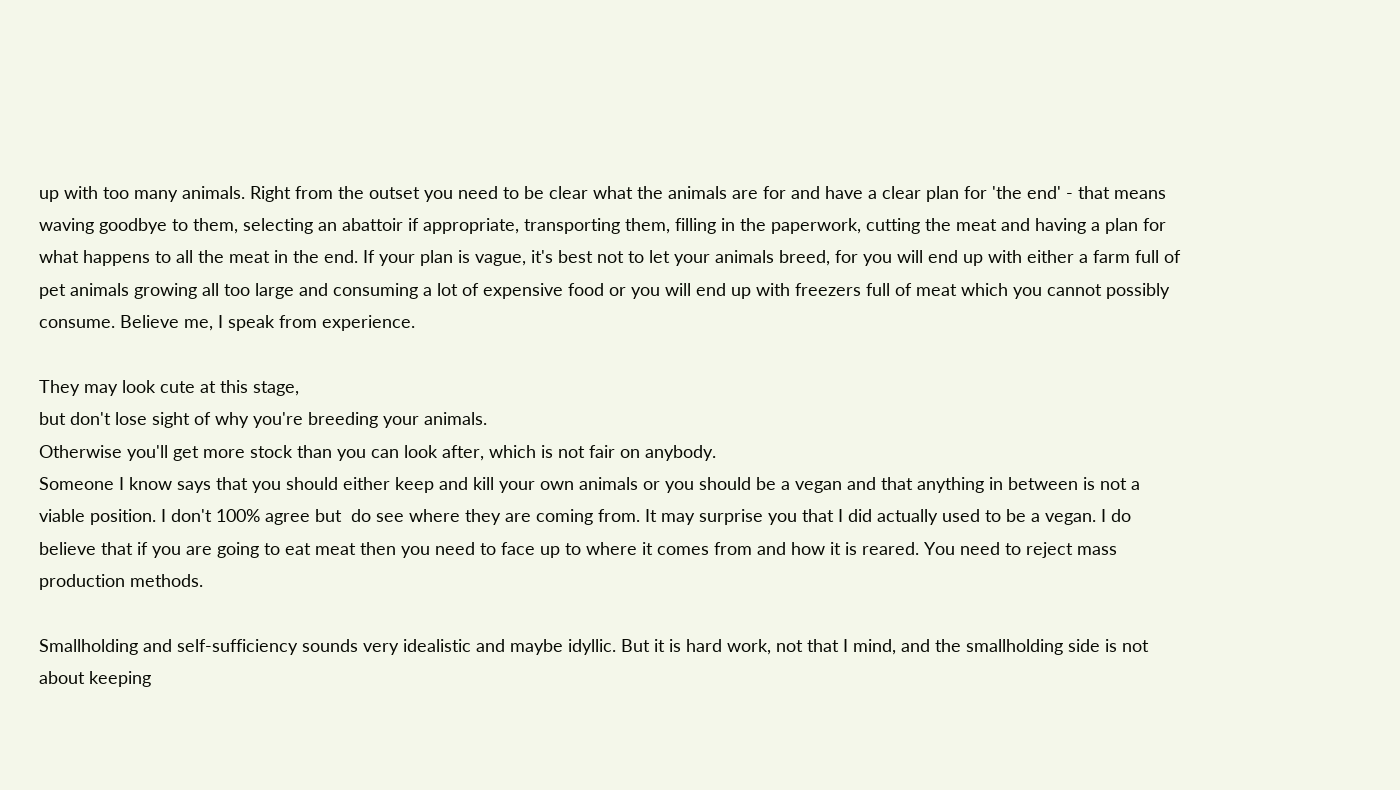up with too many animals. Right from the outset you need to be clear what the animals are for and have a clear plan for 'the end' - that means waving goodbye to them, selecting an abattoir if appropriate, transporting them, filling in the paperwork, cutting the meat and having a plan for what happens to all the meat in the end. If your plan is vague, it's best not to let your animals breed, for you will end up with either a farm full of pet animals growing all too large and consuming a lot of expensive food or you will end up with freezers full of meat which you cannot possibly consume. Believe me, I speak from experience.

They may look cute at this stage,
but don't lose sight of why you're breeding your animals.
Otherwise you'll get more stock than you can look after, which is not fair on anybody.
Someone I know says that you should either keep and kill your own animals or you should be a vegan and that anything in between is not a viable position. I don't 100% agree but  do see where they are coming from. It may surprise you that I did actually used to be a vegan. I do believe that if you are going to eat meat then you need to face up to where it comes from and how it is reared. You need to reject mass production methods.

Smallholding and self-sufficiency sounds very idealistic and maybe idyllic. But it is hard work, not that I mind, and the smallholding side is not about keeping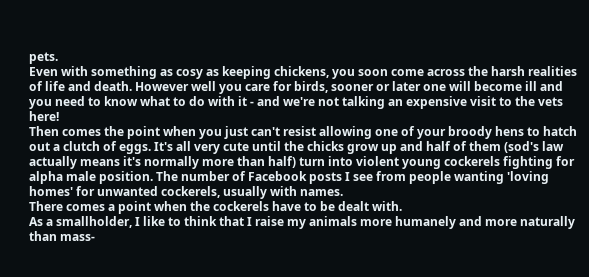pets.
Even with something as cosy as keeping chickens, you soon come across the harsh realities of life and death. However well you care for birds, sooner or later one will become ill and you need to know what to do with it - and we're not talking an expensive visit to the vets here!
Then comes the point when you just can't resist allowing one of your broody hens to hatch out a clutch of eggs. It's all very cute until the chicks grow up and half of them (sod's law actually means it's normally more than half) turn into violent young cockerels fighting for alpha male position. The number of Facebook posts I see from people wanting 'loving homes' for unwanted cockerels, usually with names.
There comes a point when the cockerels have to be dealt with.
As a smallholder, I like to think that I raise my animals more humanely and more naturally than mass-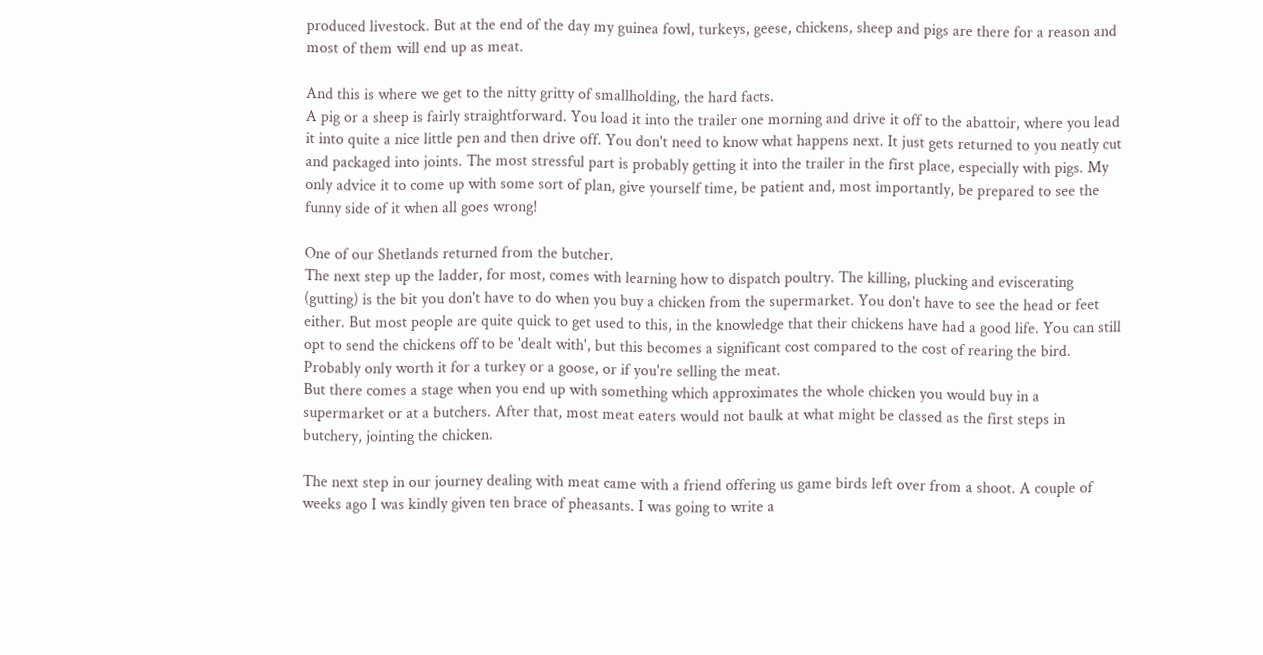produced livestock. But at the end of the day my guinea fowl, turkeys, geese, chickens, sheep and pigs are there for a reason and most of them will end up as meat.

And this is where we get to the nitty gritty of smallholding, the hard facts.
A pig or a sheep is fairly straightforward. You load it into the trailer one morning and drive it off to the abattoir, where you lead it into quite a nice little pen and then drive off. You don't need to know what happens next. It just gets returned to you neatly cut and packaged into joints. The most stressful part is probably getting it into the trailer in the first place, especially with pigs. My only advice it to come up with some sort of plan, give yourself time, be patient and, most importantly, be prepared to see the funny side of it when all goes wrong!

One of our Shetlands returned from the butcher.
The next step up the ladder, for most, comes with learning how to dispatch poultry. The killing, plucking and eviscerating (gutting) is the bit you don't have to do when you buy a chicken from the supermarket. You don't have to see the head or feet either. But most people are quite quick to get used to this, in the knowledge that their chickens have had a good life. You can still opt to send the chickens off to be 'dealt with', but this becomes a significant cost compared to the cost of rearing the bird. Probably only worth it for a turkey or a goose, or if you're selling the meat.
But there comes a stage when you end up with something which approximates the whole chicken you would buy in a supermarket or at a butchers. After that, most meat eaters would not baulk at what might be classed as the first steps in butchery, jointing the chicken.

The next step in our journey dealing with meat came with a friend offering us game birds left over from a shoot. A couple of weeks ago I was kindly given ten brace of pheasants. I was going to write a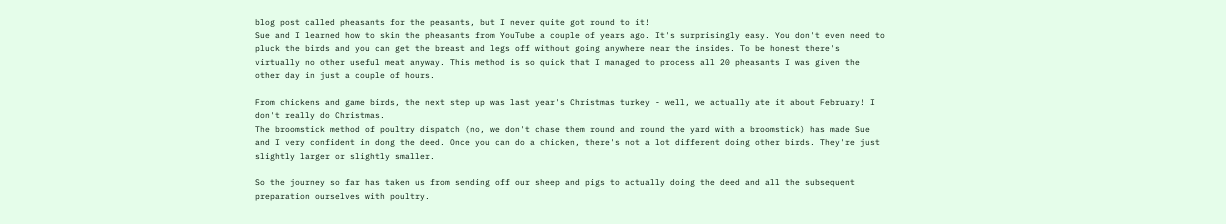blog post called pheasants for the peasants, but I never quite got round to it!
Sue and I learned how to skin the pheasants from YouTube a couple of years ago. It's surprisingly easy. You don't even need to pluck the birds and you can get the breast and legs off without going anywhere near the insides. To be honest there's virtually no other useful meat anyway. This method is so quick that I managed to process all 20 pheasants I was given the other day in just a couple of hours.

From chickens and game birds, the next step up was last year's Christmas turkey - well, we actually ate it about February! I don't really do Christmas.
The broomstick method of poultry dispatch (no, we don't chase them round and round the yard with a broomstick) has made Sue and I very confident in dong the deed. Once you can do a chicken, there's not a lot different doing other birds. They're just slightly larger or slightly smaller.

So the journey so far has taken us from sending off our sheep and pigs to actually doing the deed and all the subsequent preparation ourselves with poultry.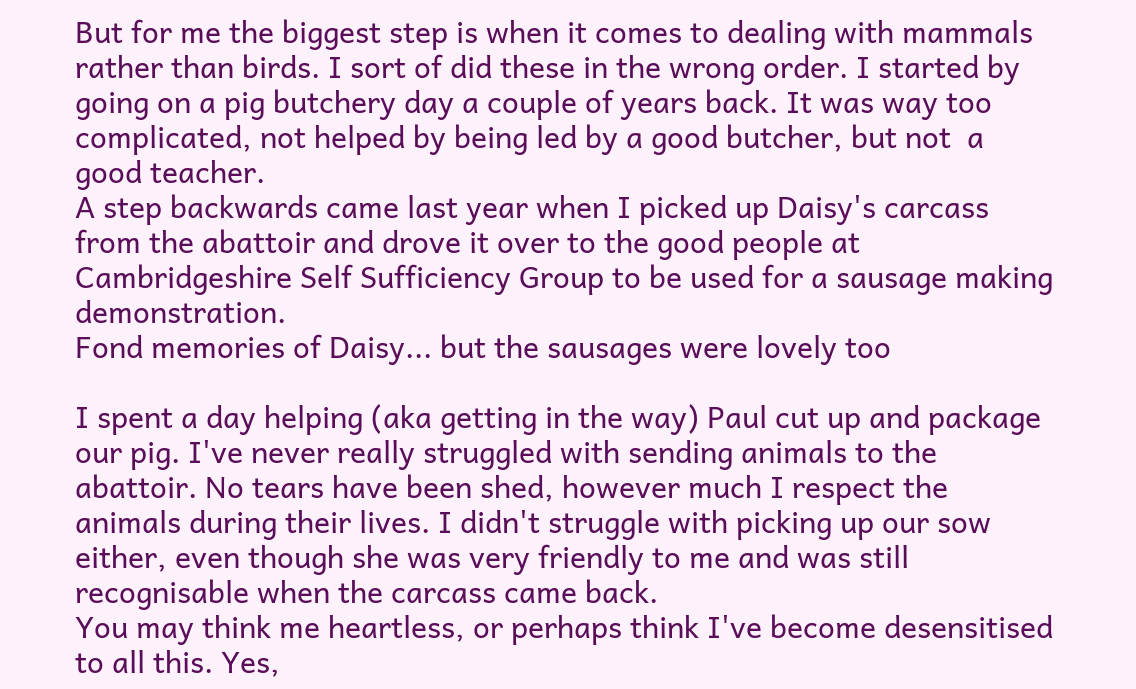But for me the biggest step is when it comes to dealing with mammals rather than birds. I sort of did these in the wrong order. I started by going on a pig butchery day a couple of years back. It was way too complicated, not helped by being led by a good butcher, but not  a good teacher.
A step backwards came last year when I picked up Daisy's carcass from the abattoir and drove it over to the good people at Cambridgeshire Self Sufficiency Group to be used for a sausage making demonstration.
Fond memories of Daisy... but the sausages were lovely too

I spent a day helping (aka getting in the way) Paul cut up and package our pig. I've never really struggled with sending animals to the abattoir. No tears have been shed, however much I respect the animals during their lives. I didn't struggle with picking up our sow either, even though she was very friendly to me and was still recognisable when the carcass came back.
You may think me heartless, or perhaps think I've become desensitised to all this. Yes,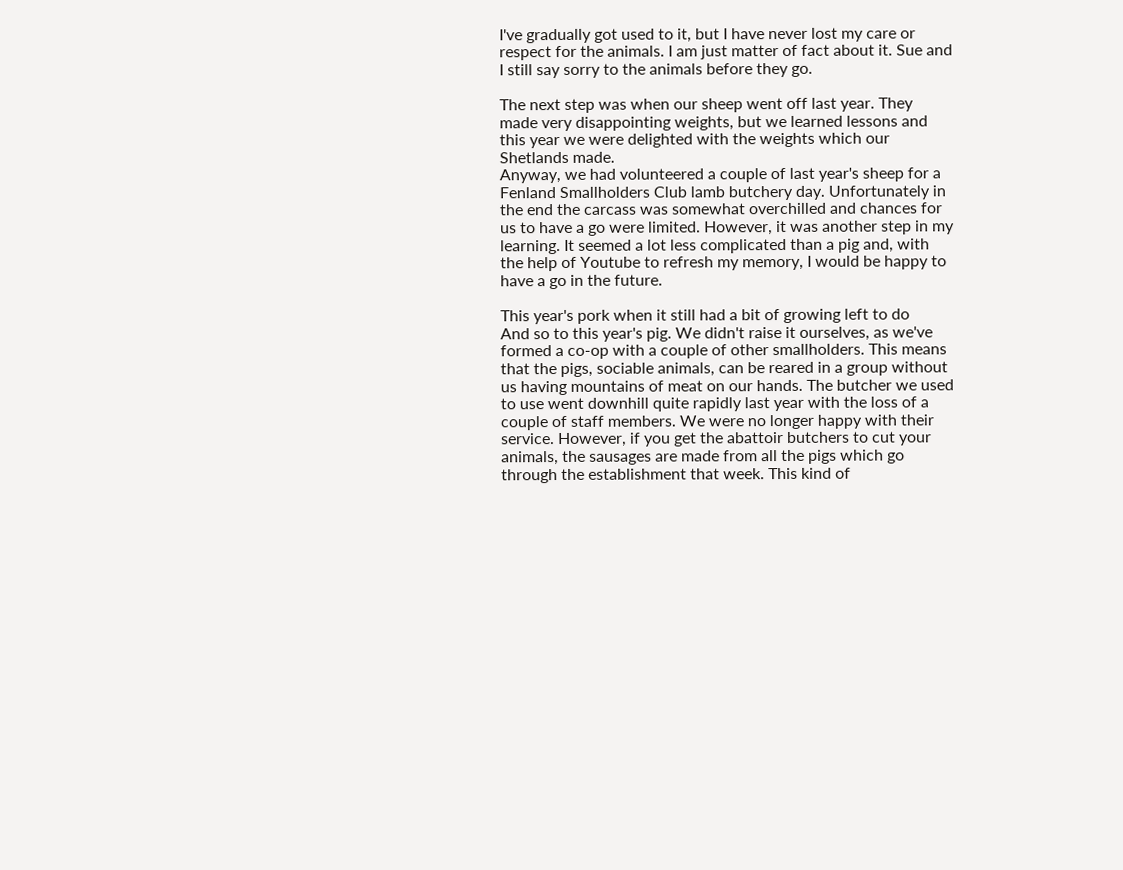I've gradually got used to it, but I have never lost my care or respect for the animals. I am just matter of fact about it. Sue and I still say sorry to the animals before they go.

The next step was when our sheep went off last year. They made very disappointing weights, but we learned lessons and this year we were delighted with the weights which our Shetlands made.
Anyway, we had volunteered a couple of last year's sheep for a Fenland Smallholders Club lamb butchery day. Unfortunately in the end the carcass was somewhat overchilled and chances for us to have a go were limited. However, it was another step in my learning. It seemed a lot less complicated than a pig and, with the help of Youtube to refresh my memory, I would be happy to have a go in the future.

This year's pork when it still had a bit of growing left to do
And so to this year's pig. We didn't raise it ourselves, as we've formed a co-op with a couple of other smallholders. This means that the pigs, sociable animals, can be reared in a group without us having mountains of meat on our hands. The butcher we used to use went downhill quite rapidly last year with the loss of a couple of staff members. We were no longer happy with their service. However, if you get the abattoir butchers to cut your animals, the sausages are made from all the pigs which go through the establishment that week. This kind of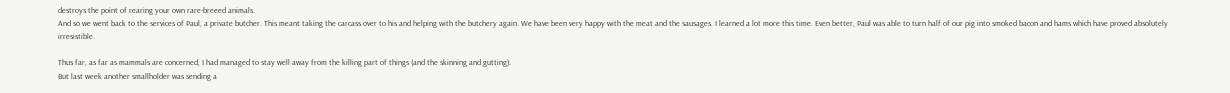destroys the point of rearing your own rare-breeed animals.
And so we went back to the services of Paul, a private butcher. This meant taking the carcass over to his and helping with the butchery again. We have been very happy with the meat and the sausages. I learned a lot more this time. Even better, Paul was able to turn half of our pig into smoked bacon and hams which have proved absolutely irresistible.

Thus far, as far as mammals are concerned, I had managed to stay well away from the killing part of things (and the skinning and gutting).
But last week another smallholder was sending a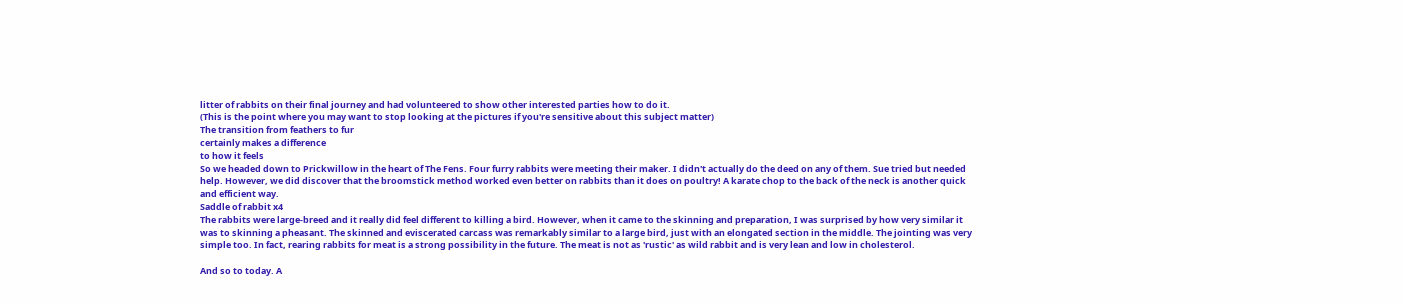litter of rabbits on their final journey and had volunteered to show other interested parties how to do it.
(This is the point where you may want to stop looking at the pictures if you're sensitive about this subject matter)
The transition from feathers to fur
certainly makes a difference
to how it feels
So we headed down to Prickwillow in the heart of The Fens. Four furry rabbits were meeting their maker. I didn't actually do the deed on any of them. Sue tried but needed help. However, we did discover that the broomstick method worked even better on rabbits than it does on poultry! A karate chop to the back of the neck is another quick and efficient way.
Saddle of rabbit x4
The rabbits were large-breed and it really did feel different to killing a bird. However, when it came to the skinning and preparation, I was surprised by how very similar it was to skinning a pheasant. The skinned and eviscerated carcass was remarkably similar to a large bird, just with an elongated section in the middle. The jointing was very simple too. In fact, rearing rabbits for meat is a strong possibility in the future. The meat is not as 'rustic' as wild rabbit and is very lean and low in cholesterol.

And so to today. A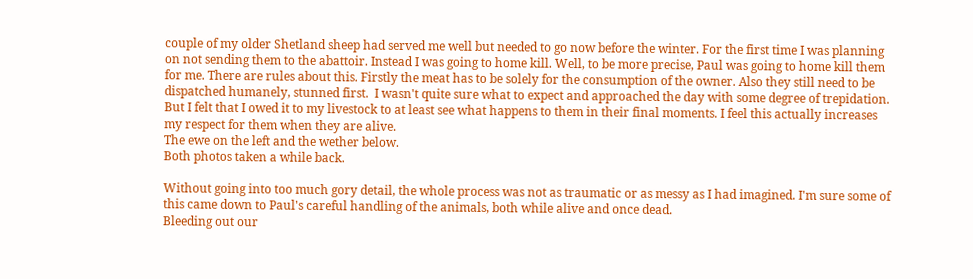couple of my older Shetland sheep had served me well but needed to go now before the winter. For the first time I was planning on not sending them to the abattoir. Instead I was going to home kill. Well, to be more precise, Paul was going to home kill them for me. There are rules about this. Firstly the meat has to be solely for the consumption of the owner. Also they still need to be dispatched humanely, stunned first.  I wasn't quite sure what to expect and approached the day with some degree of trepidation. But I felt that I owed it to my livestock to at least see what happens to them in their final moments. I feel this actually increases my respect for them when they are alive.
The ewe on the left and the wether below.
Both photos taken a while back.

Without going into too much gory detail, the whole process was not as traumatic or as messy as I had imagined. I'm sure some of this came down to Paul's careful handling of the animals, both while alive and once dead.
Bleeding out our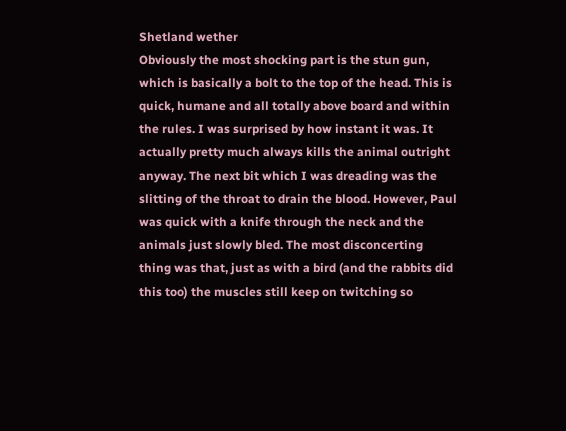Shetland wether
Obviously the most shocking part is the stun gun, which is basically a bolt to the top of the head. This is quick, humane and all totally above board and within the rules. I was surprised by how instant it was. It actually pretty much always kills the animal outright anyway. The next bit which I was dreading was the slitting of the throat to drain the blood. However, Paul was quick with a knife through the neck and the animals just slowly bled. The most disconcerting thing was that, just as with a bird (and the rabbits did this too) the muscles still keep on twitching so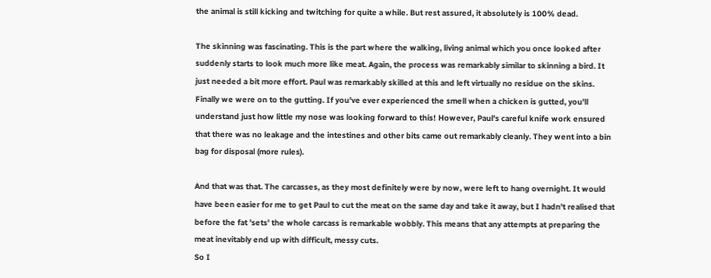the animal is still kicking and twitching for quite a while. But rest assured, it absolutely is 100% dead.

The skinning was fascinating. This is the part where the walking, living animal which you once looked after suddenly starts to look much more like meat. Again, the process was remarkably similar to skinning a bird. It just needed a bit more effort. Paul was remarkably skilled at this and left virtually no residue on the skins.
Finally we were on to the gutting. If you've ever experienced the smell when a chicken is gutted, you'll understand just how little my nose was looking forward to this! However, Paul's careful knife work ensured that there was no leakage and the intestines and other bits came out remarkably cleanly. They went into a bin bag for disposal (more rules).

And that was that. The carcasses, as they most definitely were by now, were left to hang overnight. It would have been easier for me to get Paul to cut the meat on the same day and take it away, but I hadn't realised that before the fat 'sets' the whole carcass is remarkable wobbly. This means that any attempts at preparing the meat inevitably end up with difficult, messy cuts.
So I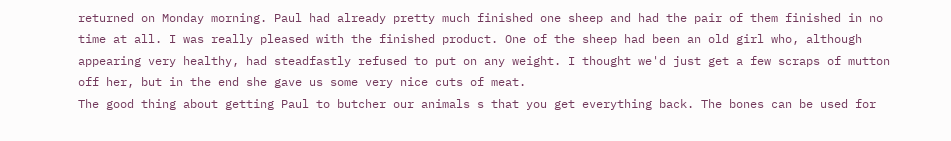returned on Monday morning. Paul had already pretty much finished one sheep and had the pair of them finished in no time at all. I was really pleased with the finished product. One of the sheep had been an old girl who, although appearing very healthy, had steadfastly refused to put on any weight. I thought we'd just get a few scraps of mutton off her, but in the end she gave us some very nice cuts of meat.
The good thing about getting Paul to butcher our animals s that you get everything back. The bones can be used for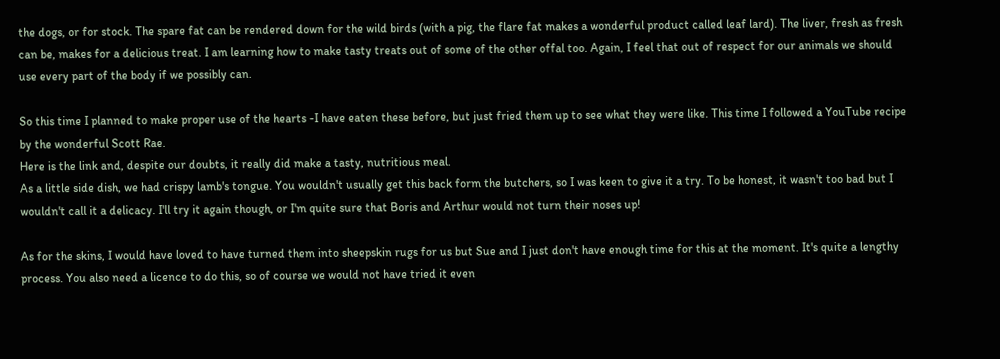the dogs, or for stock. The spare fat can be rendered down for the wild birds (with a pig, the flare fat makes a wonderful product called leaf lard). The liver, fresh as fresh can be, makes for a delicious treat. I am learning how to make tasty treats out of some of the other offal too. Again, I feel that out of respect for our animals we should use every part of the body if we possibly can.

So this time I planned to make proper use of the hearts -I have eaten these before, but just fried them up to see what they were like. This time I followed a YouTube recipe by the wonderful Scott Rae.
Here is the link and, despite our doubts, it really did make a tasty, nutritious meal.
As a little side dish, we had crispy lamb's tongue. You wouldn't usually get this back form the butchers, so I was keen to give it a try. To be honest, it wasn't too bad but I wouldn't call it a delicacy. I'll try it again though, or I'm quite sure that Boris and Arthur would not turn their noses up!

As for the skins, I would have loved to have turned them into sheepskin rugs for us but Sue and I just don't have enough time for this at the moment. It's quite a lengthy process. You also need a licence to do this, so of course we would not have tried it even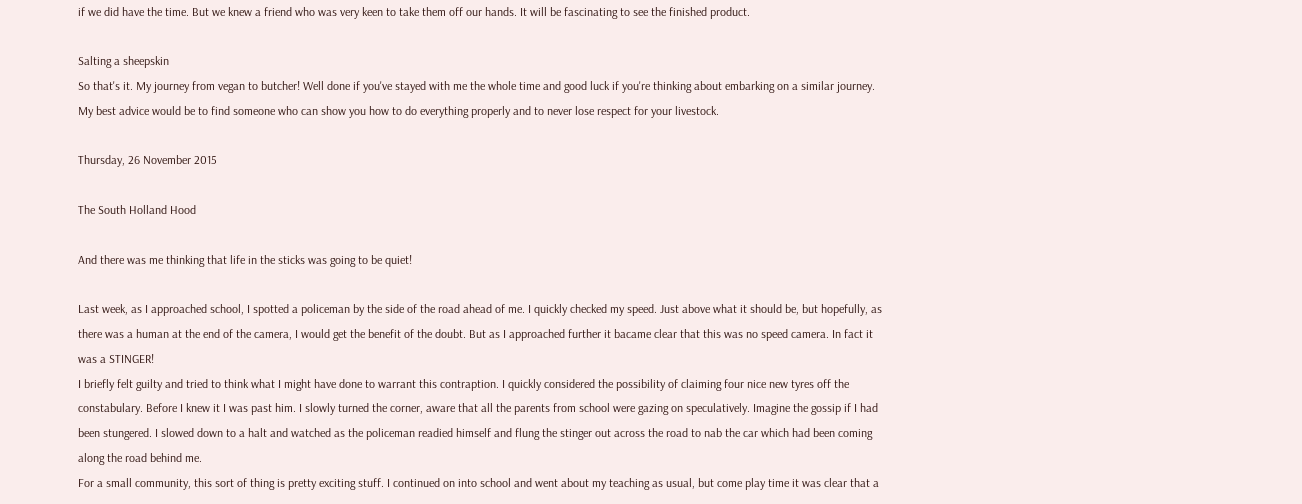if we did have the time. But we knew a friend who was very keen to take them off our hands. It will be fascinating to see the finished product.

Salting a sheepskin
So that's it. My journey from vegan to butcher! Well done if you've stayed with me the whole time and good luck if you're thinking about embarking on a similar journey. My best advice would be to find someone who can show you how to do everything properly and to never lose respect for your livestock.

Thursday, 26 November 2015

The South Holland Hood

And there was me thinking that life in the sticks was going to be quiet!

Last week, as I approached school, I spotted a policeman by the side of the road ahead of me. I quickly checked my speed. Just above what it should be, but hopefully, as there was a human at the end of the camera, I would get the benefit of the doubt. But as I approached further it bacame clear that this was no speed camera. In fact it was a STINGER!
I briefly felt guilty and tried to think what I might have done to warrant this contraption. I quickly considered the possibility of claiming four nice new tyres off the constabulary. Before I knew it I was past him. I slowly turned the corner, aware that all the parents from school were gazing on speculatively. Imagine the gossip if I had been stungered. I slowed down to a halt and watched as the policeman readied himself and flung the stinger out across the road to nab the car which had been coming along the road behind me.
For a small community, this sort of thing is pretty exciting stuff. I continued on into school and went about my teaching as usual, but come play time it was clear that a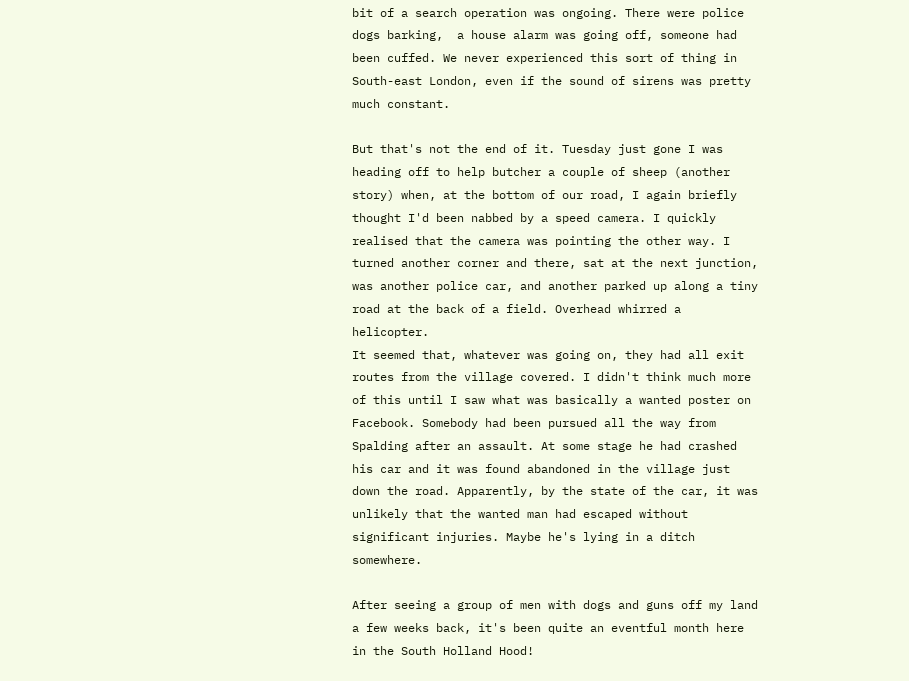bit of a search operation was ongoing. There were police dogs barking,  a house alarm was going off, someone had been cuffed. We never experienced this sort of thing in South-east London, even if the sound of sirens was pretty much constant.

But that's not the end of it. Tuesday just gone I was heading off to help butcher a couple of sheep (another story) when, at the bottom of our road, I again briefly thought I'd been nabbed by a speed camera. I quickly realised that the camera was pointing the other way. I turned another corner and there, sat at the next junction, was another police car, and another parked up along a tiny road at the back of a field. Overhead whirred a helicopter.
It seemed that, whatever was going on, they had all exit routes from the village covered. I didn't think much more of this until I saw what was basically a wanted poster on Facebook. Somebody had been pursued all the way from Spalding after an assault. At some stage he had crashed his car and it was found abandoned in the village just down the road. Apparently, by the state of the car, it was unlikely that the wanted man had escaped without significant injuries. Maybe he's lying in a ditch somewhere.

After seeing a group of men with dogs and guns off my land a few weeks back, it's been quite an eventful month here in the South Holland Hood!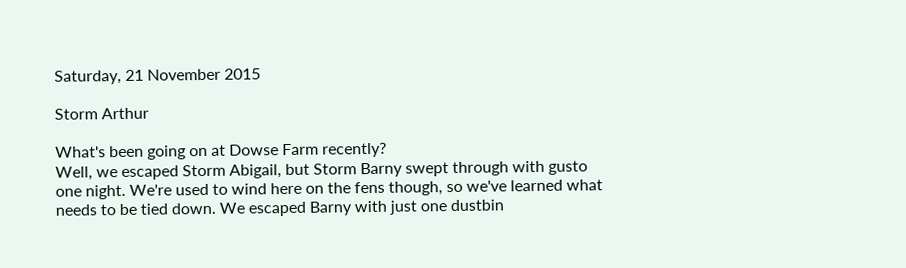Saturday, 21 November 2015

Storm Arthur

What's been going on at Dowse Farm recently?
Well, we escaped Storm Abigail, but Storm Barny swept through with gusto one night. We're used to wind here on the fens though, so we've learned what needs to be tied down. We escaped Barny with just one dustbin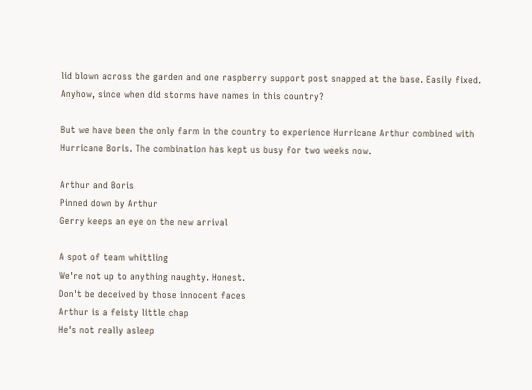lid blown across the garden and one raspberry support post snapped at the base. Easily fixed.
Anyhow, since when did storms have names in this country?

But we have been the only farm in the country to experience Hurricane Arthur combined with Hurricane Boris. The combination has kept us busy for two weeks now.

Arthur and Boris
Pinned down by Arthur
Gerry keeps an eye on the new arrival

A spot of team whittling
We're not up to anything naughty. Honest.
Don't be deceived by those innocent faces
Arthur is a feisty little chap
He's not really asleep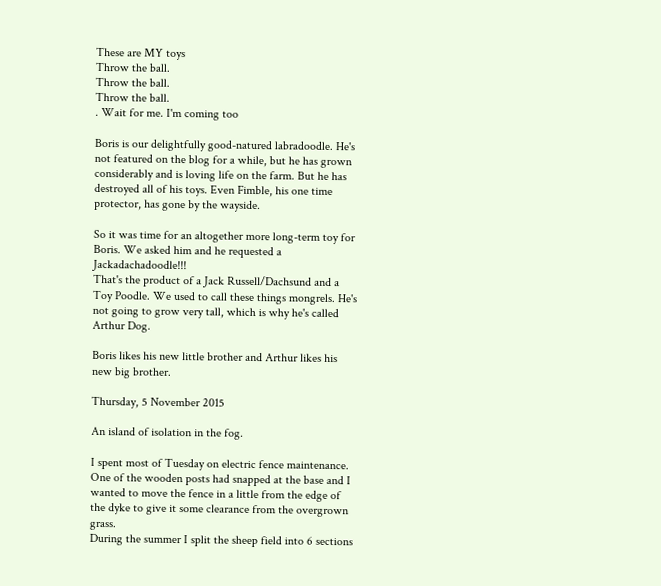These are MY toys
Throw the ball.
Throw the ball.
Throw the ball.
. Wait for me. I'm coming too

Boris is our delightfully good-natured labradoodle. He's not featured on the blog for a while, but he has grown considerably and is loving life on the farm. But he has destroyed all of his toys. Even Fimble, his one time protector, has gone by the wayside.

So it was time for an altogether more long-term toy for Boris. We asked him and he requested a Jackadachadoodle!!!
That's the product of a Jack Russell/Dachsund and a Toy Poodle. We used to call these things mongrels. He's not going to grow very tall, which is why he's called Arthur Dog.

Boris likes his new little brother and Arthur likes his new big brother.

Thursday, 5 November 2015

An island of isolation in the fog.

I spent most of Tuesday on electric fence maintenance. One of the wooden posts had snapped at the base and I wanted to move the fence in a little from the edge of the dyke to give it some clearance from the overgrown grass.
During the summer I split the sheep field into 6 sections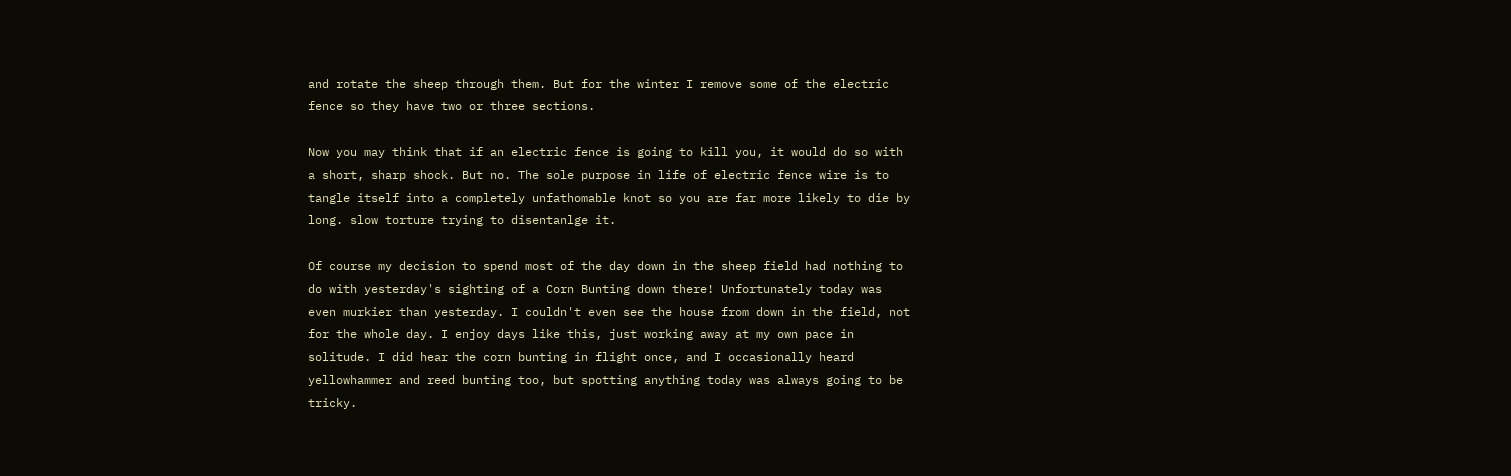and rotate the sheep through them. But for the winter I remove some of the electric fence so they have two or three sections.

Now you may think that if an electric fence is going to kill you, it would do so with a short, sharp shock. But no. The sole purpose in life of electric fence wire is to tangle itself into a completely unfathomable knot so you are far more likely to die by long. slow torture trying to disentanlge it.

Of course my decision to spend most of the day down in the sheep field had nothing to do with yesterday's sighting of a Corn Bunting down there! Unfortunately today was even murkier than yesterday. I couldn't even see the house from down in the field, not for the whole day. I enjoy days like this, just working away at my own pace in solitude. I did hear the corn bunting in flight once, and I occasionally heard yellowhammer and reed bunting too, but spotting anything today was always going to be tricky.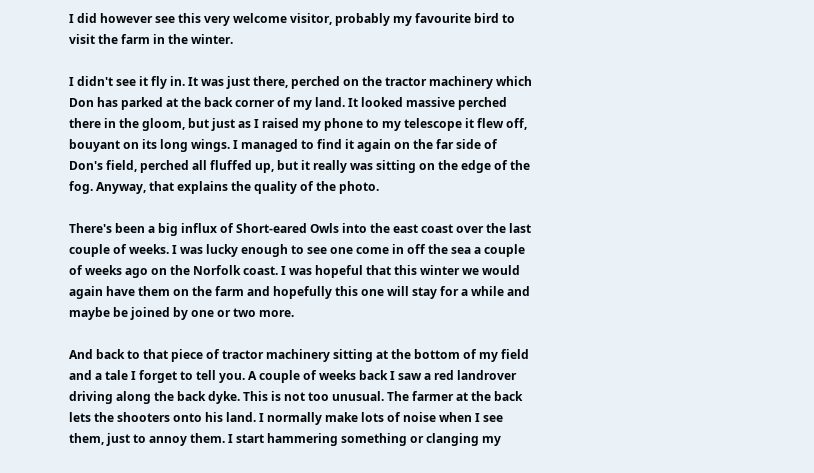I did however see this very welcome visitor, probably my favourite bird to visit the farm in the winter.

I didn't see it fly in. It was just there, perched on the tractor machinery which Don has parked at the back corner of my land. It looked massive perched there in the gloom, but just as I raised my phone to my telescope it flew off, bouyant on its long wings. I managed to find it again on the far side of Don's field, perched all fluffed up, but it really was sitting on the edge of the fog. Anyway, that explains the quality of the photo.

There's been a big influx of Short-eared Owls into the east coast over the last couple of weeks. I was lucky enough to see one come in off the sea a couple of weeks ago on the Norfolk coast. I was hopeful that this winter we would again have them on the farm and hopefully this one will stay for a while and maybe be joined by one or two more.

And back to that piece of tractor machinery sitting at the bottom of my field and a tale I forget to tell you. A couple of weeks back I saw a red landrover driving along the back dyke. This is not too unusual. The farmer at the back lets the shooters onto his land. I normally make lots of noise when I see them, just to annoy them. I start hammering something or clanging my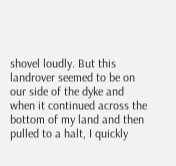shovel loudly. But this landrover seemed to be on our side of the dyke and when it continued across the bottom of my land and then pulled to a halt, I quickly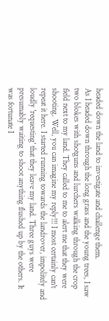headed down the land to investigate and challenge them.
As I headed down through the long grass and the young trees, I saw two blokes with shotguns and lurchers walking through the crop field next to my land. They called to me to alert me that they were shooting. Well, you can imagine my reply!!! I most certainly can't repeat it here. I started running towards the landrover, impolitely and loudly 'requesting' that they leave my land. Three guys were presumably waiting to shoot anything flushed up by the others. It was fortunate I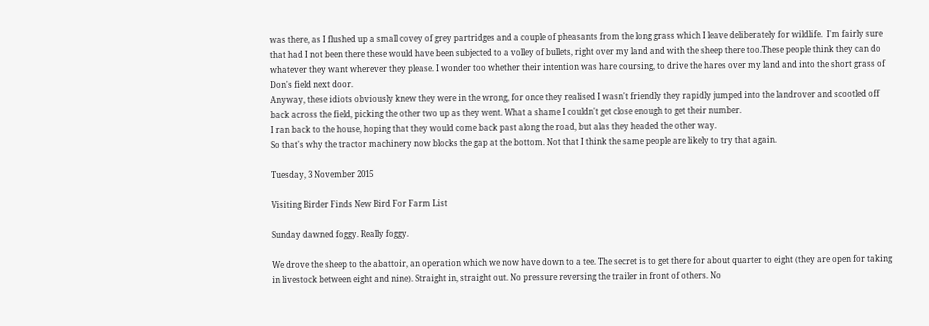was there, as I flushed up a small covey of grey partridges and a couple of pheasants from the long grass which I leave deliberately for wildlife.  I'm fairly sure that had I not been there these would have been subjected to a volley of bullets, right over my land and with the sheep there too.These people think they can do whatever they want wherever they please. I wonder too whether their intention was hare coursing, to drive the hares over my land and into the short grass of Don's field next door.
Anyway, these idiots obviously knew they were in the wrong, for once they realised I wasn't friendly they rapidly jumped into the landrover and scootled off back across the field, picking the other two up as they went. What a shame I couldn't get close enough to get their number.
I ran back to the house, hoping that they would come back past along the road, but alas they headed the other way.
So that's why the tractor machinery now blocks the gap at the bottom. Not that I think the same people are likely to try that again.

Tuesday, 3 November 2015

Visiting Birder Finds New Bird For Farm List

Sunday dawned foggy. Really foggy.

We drove the sheep to the abattoir, an operation which we now have down to a tee. The secret is to get there for about quarter to eight (they are open for taking in livestock between eight and nine). Straight in, straight out. No pressure reversing the trailer in front of others. No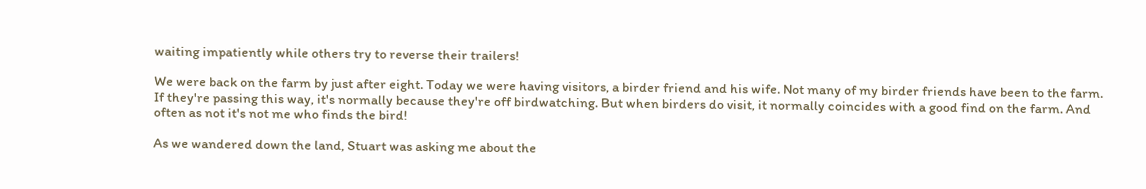waiting impatiently while others try to reverse their trailers!

We were back on the farm by just after eight. Today we were having visitors, a birder friend and his wife. Not many of my birder friends have been to the farm. If they're passing this way, it's normally because they're off birdwatching. But when birders do visit, it normally coincides with a good find on the farm. And often as not it's not me who finds the bird!

As we wandered down the land, Stuart was asking me about the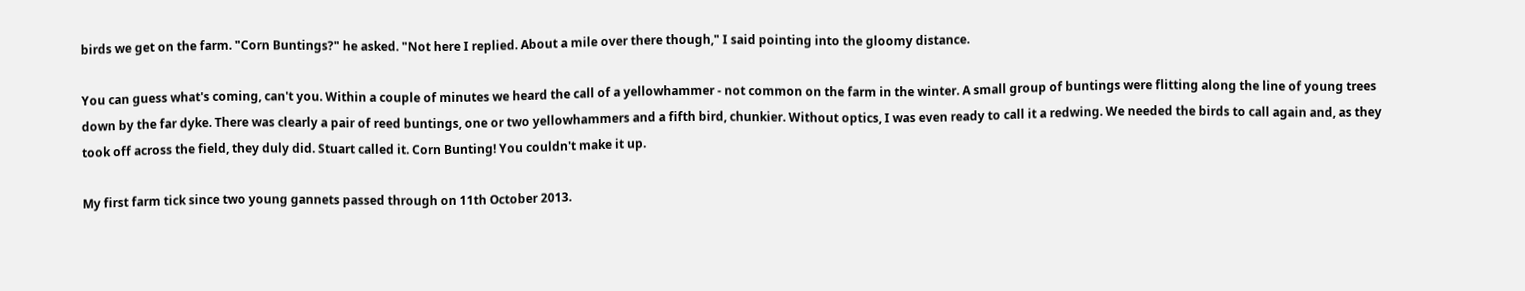birds we get on the farm. "Corn Buntings?" he asked. "Not here I replied. About a mile over there though," I said pointing into the gloomy distance.

You can guess what's coming, can't you. Within a couple of minutes we heard the call of a yellowhammer - not common on the farm in the winter. A small group of buntings were flitting along the line of young trees down by the far dyke. There was clearly a pair of reed buntings, one or two yellowhammers and a fifth bird, chunkier. Without optics, I was even ready to call it a redwing. We needed the birds to call again and, as they took off across the field, they duly did. Stuart called it. Corn Bunting! You couldn't make it up.

My first farm tick since two young gannets passed through on 11th October 2013.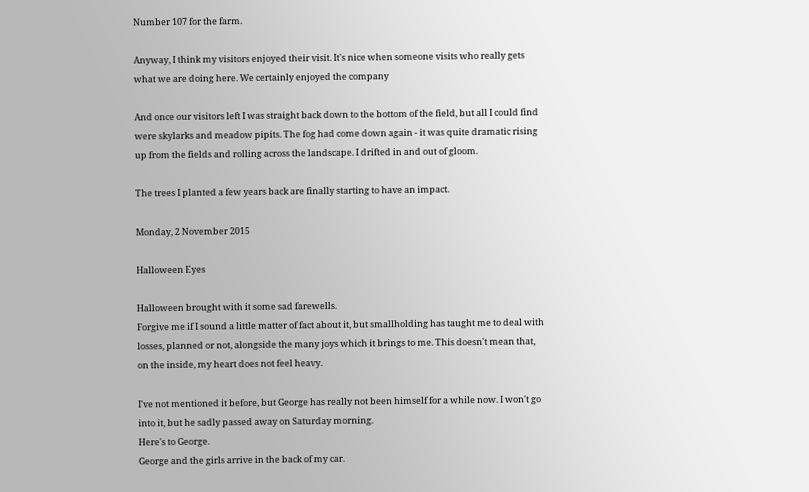Number 107 for the farm.

Anyway, I think my visitors enjoyed their visit. It's nice when someone visits who really gets what we are doing here. We certainly enjoyed the company

And once our visitors left I was straight back down to the bottom of the field, but all I could find were skylarks and meadow pipits. The fog had come down again - it was quite dramatic rising up from the fields and rolling across the landscape. I drifted in and out of gloom.

The trees I planted a few years back are finally starting to have an impact.

Monday, 2 November 2015

Halloween Eyes

Halloween brought with it some sad farewells.
Forgive me if I sound a little matter of fact about it, but smallholding has taught me to deal with losses, planned or not, alongside the many joys which it brings to me. This doesn't mean that, on the inside, my heart does not feel heavy.

I've not mentioned it before, but George has really not been himself for a while now. I won't go into it, but he sadly passed away on Saturday morning.
Here's to George.
George and the girls arrive in the back of my car.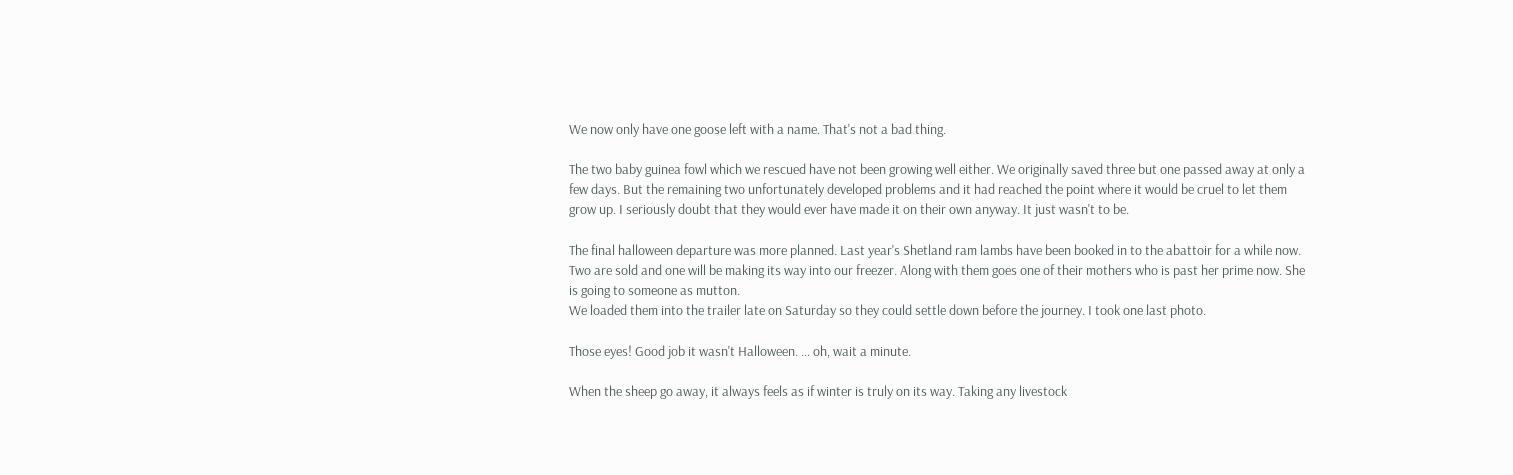We now only have one goose left with a name. That's not a bad thing.

The two baby guinea fowl which we rescued have not been growing well either. We originally saved three but one passed away at only a few days. But the remaining two unfortunately developed problems and it had reached the point where it would be cruel to let them grow up. I seriously doubt that they would ever have made it on their own anyway. It just wasn't to be.

The final halloween departure was more planned. Last year's Shetland ram lambs have been booked in to the abattoir for a while now. Two are sold and one will be making its way into our freezer. Along with them goes one of their mothers who is past her prime now. She is going to someone as mutton.
We loaded them into the trailer late on Saturday so they could settle down before the journey. I took one last photo.

Those eyes! Good job it wasn't Halloween. ... oh, wait a minute.

When the sheep go away, it always feels as if winter is truly on its way. Taking any livestock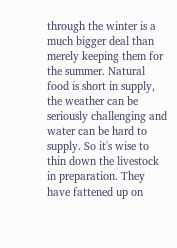through the winter is a much bigger deal than merely keeping them for the summer. Natural food is short in supply, the weather can be seriously challenging and water can be hard to supply. So it's wise to thin down the livestock in preparation. They have fattened up on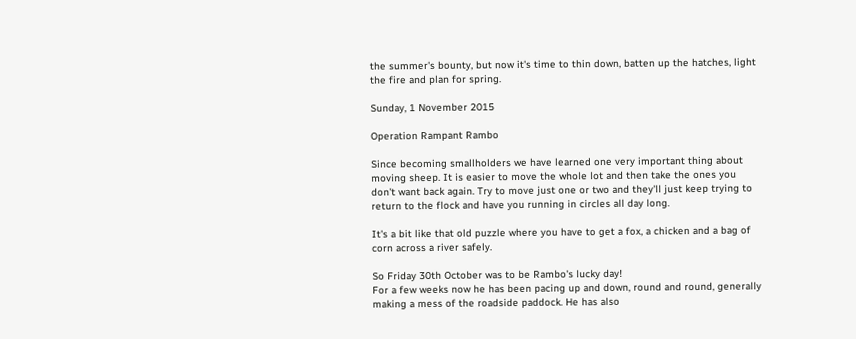the summer's bounty, but now it's time to thin down, batten up the hatches, light the fire and plan for spring.

Sunday, 1 November 2015

Operation Rampant Rambo

Since becoming smallholders we have learned one very important thing about moving sheep. It is easier to move the whole lot and then take the ones you don't want back again. Try to move just one or two and they'll just keep trying to return to the flock and have you running in circles all day long.

It's a bit like that old puzzle where you have to get a fox, a chicken and a bag of corn across a river safely.

So Friday 30th October was to be Rambo's lucky day!
For a few weeks now he has been pacing up and down, round and round, generally making a mess of the roadside paddock. He has also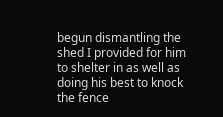begun dismantling the shed I provided for him to shelter in as well as doing his best to knock the fence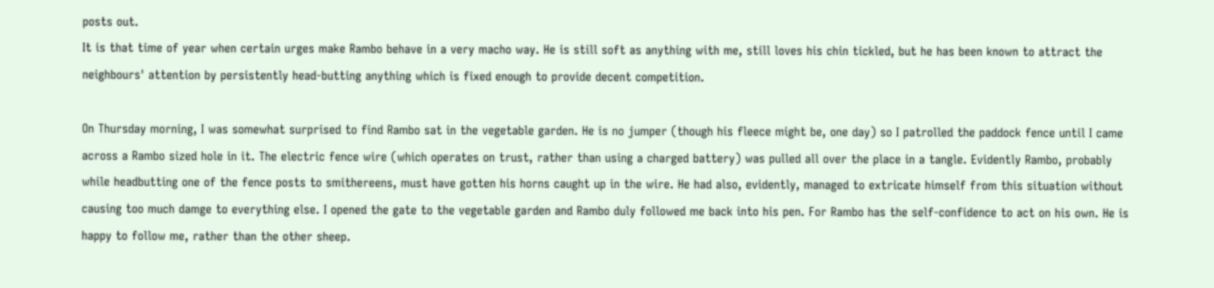posts out.
It is that time of year when certain urges make Rambo behave in a very macho way. He is still soft as anything with me, still loves his chin tickled, but he has been known to attract the neighbours' attention by persistently head-butting anything which is fixed enough to provide decent competition.

On Thursday morning, I was somewhat surprised to find Rambo sat in the vegetable garden. He is no jumper (though his fleece might be, one day) so I patrolled the paddock fence until I came across a Rambo sized hole in it. The electric fence wire (which operates on trust, rather than using a charged battery) was pulled all over the place in a tangle. Evidently Rambo, probably while headbutting one of the fence posts to smithereens, must have gotten his horns caught up in the wire. He had also, evidently, managed to extricate himself from this situation without causing too much damge to everything else. I opened the gate to the vegetable garden and Rambo duly followed me back into his pen. For Rambo has the self-confidence to act on his own. He is happy to follow me, rather than the other sheep.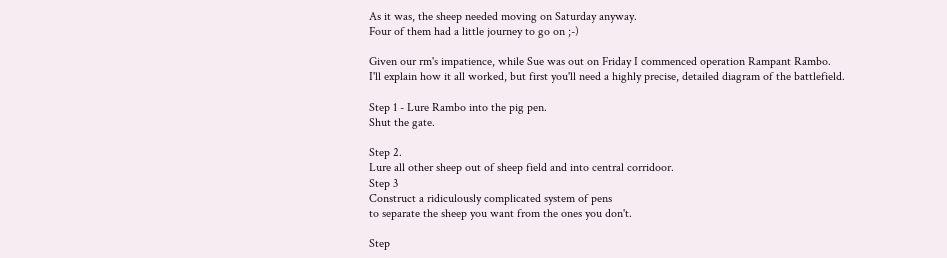As it was, the sheep needed moving on Saturday anyway.
Four of them had a little journey to go on ;-)

Given our rm's impatience, while Sue was out on Friday I commenced operation Rampant Rambo.
I'll explain how it all worked, but first you'll need a highly precise, detailed diagram of the battlefield.

Step 1 - Lure Rambo into the pig pen.
Shut the gate.

Step 2.
Lure all other sheep out of sheep field and into central corridoor.
Step 3
Construct a ridiculously complicated system of pens
to separate the sheep you want from the ones you don't.

Step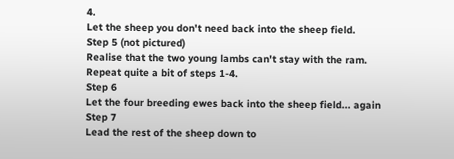4.
Let the sheep you don't need back into the sheep field.
Step 5 (not pictured)
Realise that the two young lambs can't stay with the ram.
Repeat quite a bit of steps 1-4.
Step 6
Let the four breeding ewes back into the sheep field... again
Step 7
Lead the rest of the sheep down to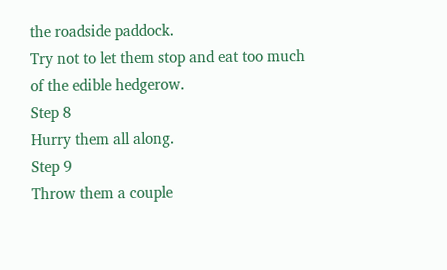the roadside paddock.
Try not to let them stop and eat too much of the edible hedgerow.
Step 8
Hurry them all along.
Step 9
Throw them a couple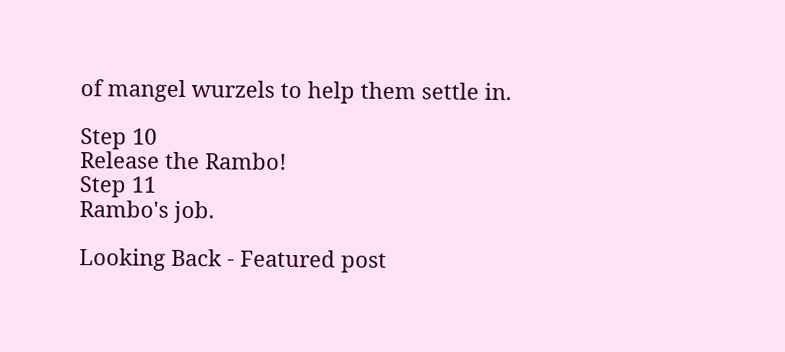of mangel wurzels to help them settle in.

Step 10
Release the Rambo!
Step 11
Rambo's job.

Looking Back - Featured post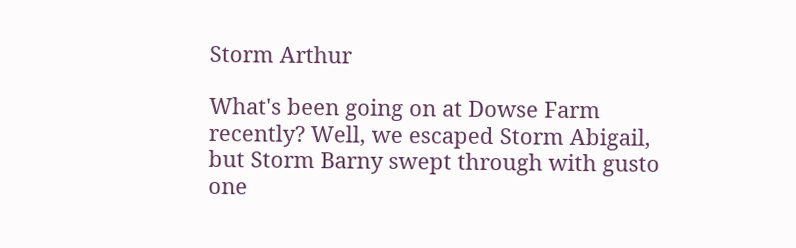Storm Arthur

What's been going on at Dowse Farm recently? Well, we escaped Storm Abigail, but Storm Barny swept through with gusto one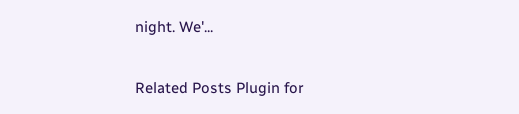night. We'...

Related Posts Plugin for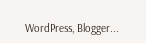WordPress, Blogger...